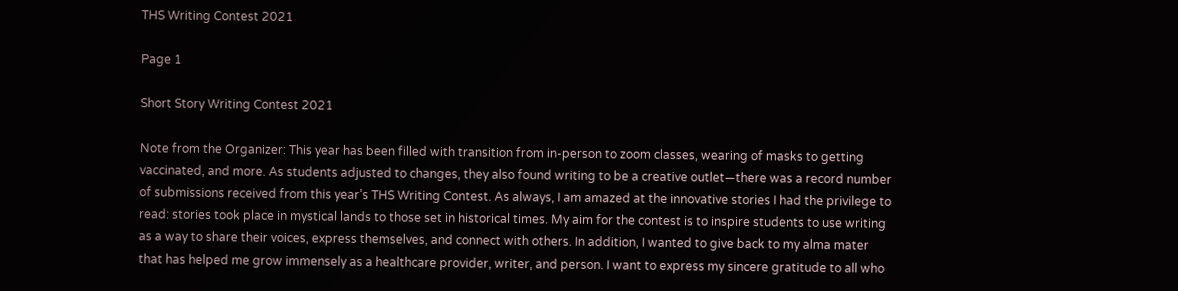THS Writing Contest 2021

Page 1

Short Story Writing Contest 2021

Note from the Organizer: This year has been filled with transition from in-person to zoom classes, wearing of masks to getting vaccinated, and more. As students adjusted to changes, they also found writing to be a creative outlet—there was a record number of submissions received from this year’s THS Writing Contest. As always, I am amazed at the innovative stories I had the privilege to read: stories took place in mystical lands to those set in historical times. My aim for the contest is to inspire students to use writing as a way to share their voices, express themselves, and connect with others. In addition, I wanted to give back to my alma mater that has helped me grow immensely as a healthcare provider, writer, and person. I want to express my sincere gratitude to all who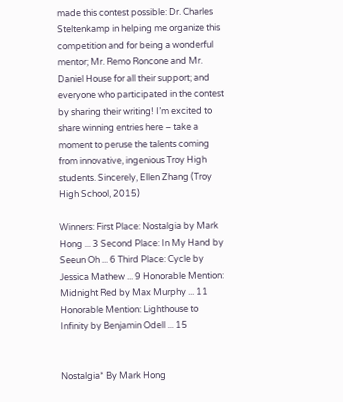made this contest possible: Dr. Charles Steltenkamp in helping me organize this competition and for being a wonderful mentor; Mr. Remo Roncone and Mr. Daniel House for all their support; and everyone who participated in the contest by sharing their writing! I’m excited to share winning entries here – take a moment to peruse the talents coming from innovative, ingenious Troy High students. Sincerely, Ellen Zhang (Troy High School, 2015)

Winners: First Place: Nostalgia by Mark Hong ... 3 Second Place: In My Hand by Seeun Oh ... 6 Third Place: Cycle by Jessica Mathew ... 9 Honorable Mention: Midnight Red by Max Murphy ... 11 Honorable Mention: Lighthouse to Infinity by Benjamin Odell ... 15


Nostalgia* By Mark Hong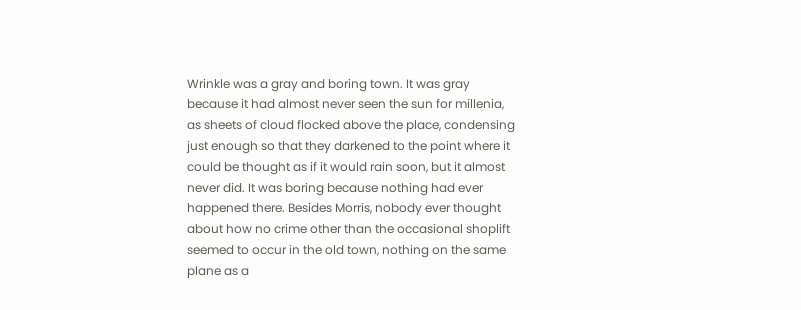Wrinkle was a gray and boring town. It was gray because it had almost never seen the sun for millenia, as sheets of cloud flocked above the place, condensing just enough so that they darkened to the point where it could be thought as if it would rain soon, but it almost never did. It was boring because nothing had ever happened there. Besides Morris, nobody ever thought about how no crime other than the occasional shoplift seemed to occur in the old town, nothing on the same plane as a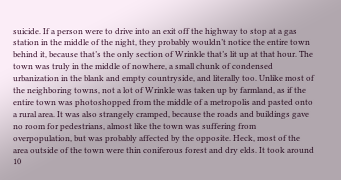suicide. If a person were to drive into an exit off the highway to stop at a gas station in the middle of the night, they probably wouldn’t notice the entire town behind it, because that’s the only section of Wrinkle that’s lit up at that hour. The town was truly in the middle of nowhere, a small chunk of condensed urbanization in the blank and empty countryside, and literally too. Unlike most of the neighboring towns, not a lot of Wrinkle was taken up by farmland, as if the entire town was photoshopped from the middle of a metropolis and pasted onto a rural area. It was also strangely cramped, because the roads and buildings gave no room for pedestrians, almost like the town was suffering from overpopulation, but was probably affected by the opposite. Heck, most of the area outside of the town were thin coniferous forest and dry elds. It took around 10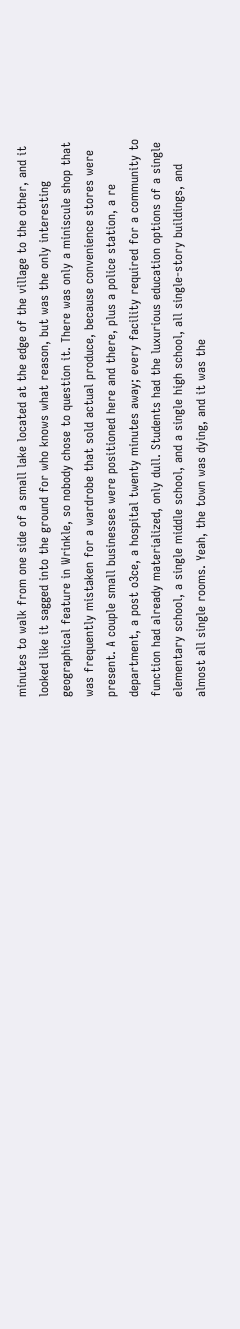minutes to walk from one side of a small lake located at the edge of the village to the other, and it looked like it sagged into the ground for who knows what reason, but was the only interesting geographical feature in Wrinkle, so nobody chose to question it. There was only a miniscule shop that was frequently mistaken for a wardrobe that sold actual produce, because convenience stores were present. A couple small businesses were positioned here and there, plus a police station, a re department, a post o3ce, a hospital twenty minutes away; every facility required for a community to function had already materialized, only dull. Students had the luxurious education options of a single elementary school, a single middle school, and a single high school, all single-story buildings, and almost all single rooms. Yeah, the town was dying, and it was the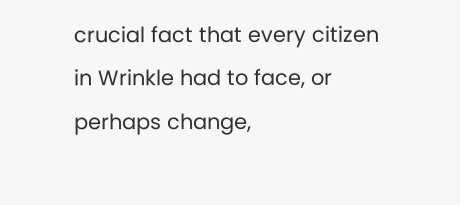crucial fact that every citizen in Wrinkle had to face, or perhaps change,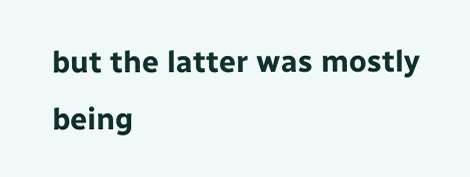but the latter was mostly being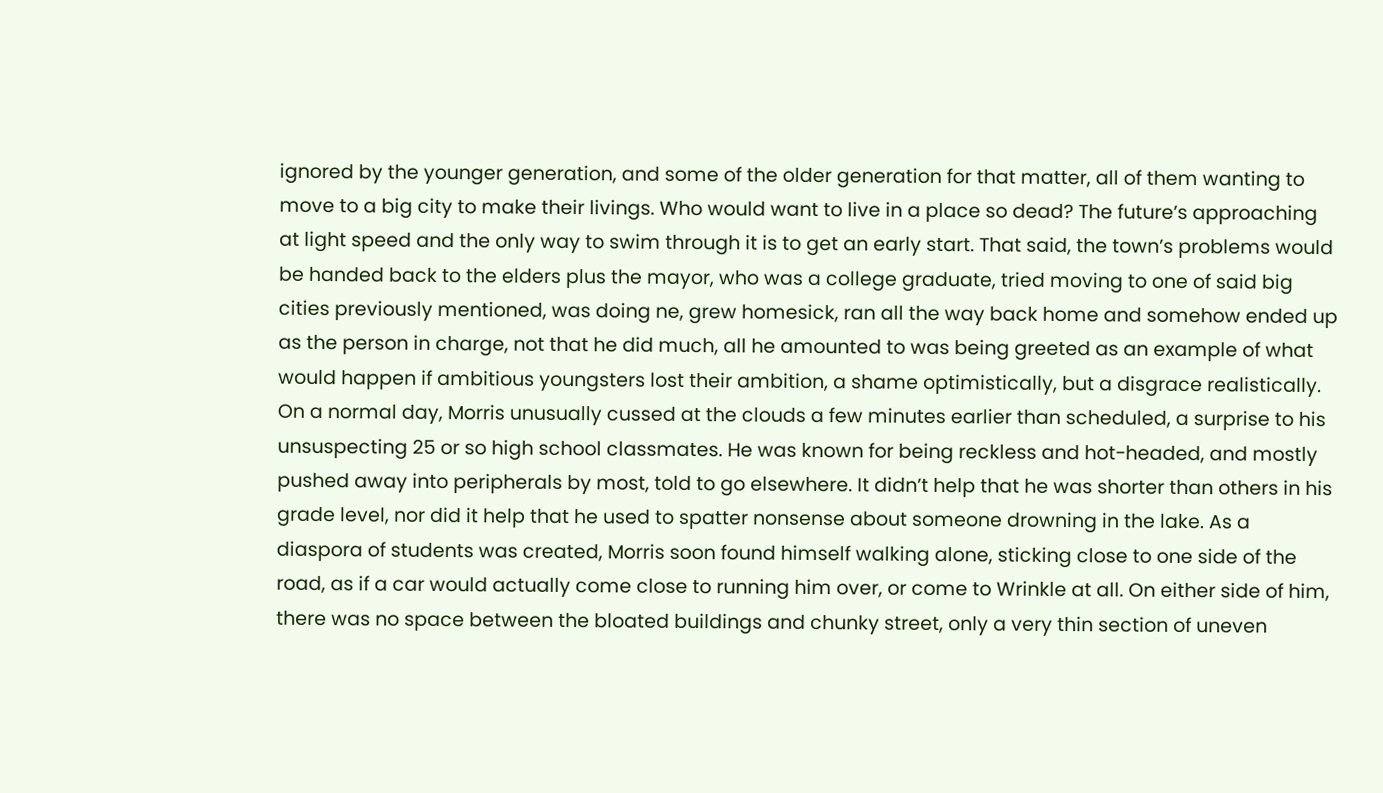ignored by the younger generation, and some of the older generation for that matter, all of them wanting to move to a big city to make their livings. Who would want to live in a place so dead? The future’s approaching at light speed and the only way to swim through it is to get an early start. That said, the town’s problems would be handed back to the elders plus the mayor, who was a college graduate, tried moving to one of said big cities previously mentioned, was doing ne, grew homesick, ran all the way back home and somehow ended up as the person in charge, not that he did much, all he amounted to was being greeted as an example of what would happen if ambitious youngsters lost their ambition, a shame optimistically, but a disgrace realistically. On a normal day, Morris unusually cussed at the clouds a few minutes earlier than scheduled, a surprise to his unsuspecting 25 or so high school classmates. He was known for being reckless and hot-headed, and mostly pushed away into peripherals by most, told to go elsewhere. It didn’t help that he was shorter than others in his grade level, nor did it help that he used to spatter nonsense about someone drowning in the lake. As a diaspora of students was created, Morris soon found himself walking alone, sticking close to one side of the road, as if a car would actually come close to running him over, or come to Wrinkle at all. On either side of him, there was no space between the bloated buildings and chunky street, only a very thin section of uneven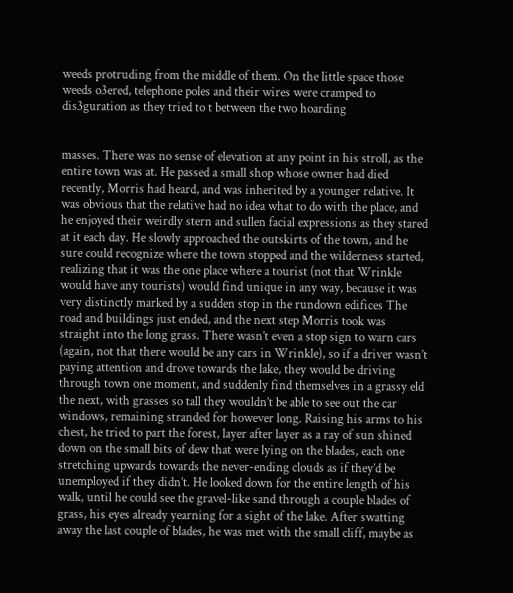weeds protruding from the middle of them. On the little space those weeds o3ered, telephone poles and their wires were cramped to dis3guration as they tried to t between the two hoarding


masses. There was no sense of elevation at any point in his stroll, as the entire town was at. He passed a small shop whose owner had died recently, Morris had heard, and was inherited by a younger relative. It was obvious that the relative had no idea what to do with the place, and he enjoyed their weirdly stern and sullen facial expressions as they stared at it each day. He slowly approached the outskirts of the town, and he sure could recognize where the town stopped and the wilderness started, realizing that it was the one place where a tourist (not that Wrinkle would have any tourists) would find unique in any way, because it was very distinctly marked by a sudden stop in the rundown edifices The road and buildings just ended, and the next step Morris took was straight into the long grass. There wasn’t even a stop sign to warn cars (again, not that there would be any cars in Wrinkle), so if a driver wasn’t paying attention and drove towards the lake, they would be driving through town one moment, and suddenly find themselves in a grassy eld the next, with grasses so tall they wouldn’t be able to see out the car windows, remaining stranded for however long. Raising his arms to his chest, he tried to part the forest, layer after layer as a ray of sun shined down on the small bits of dew that were lying on the blades, each one stretching upwards towards the never-ending clouds as if they’d be unemployed if they didn’t. He looked down for the entire length of his walk, until he could see the gravel-like sand through a couple blades of grass, his eyes already yearning for a sight of the lake. After swatting away the last couple of blades, he was met with the small cliff, maybe as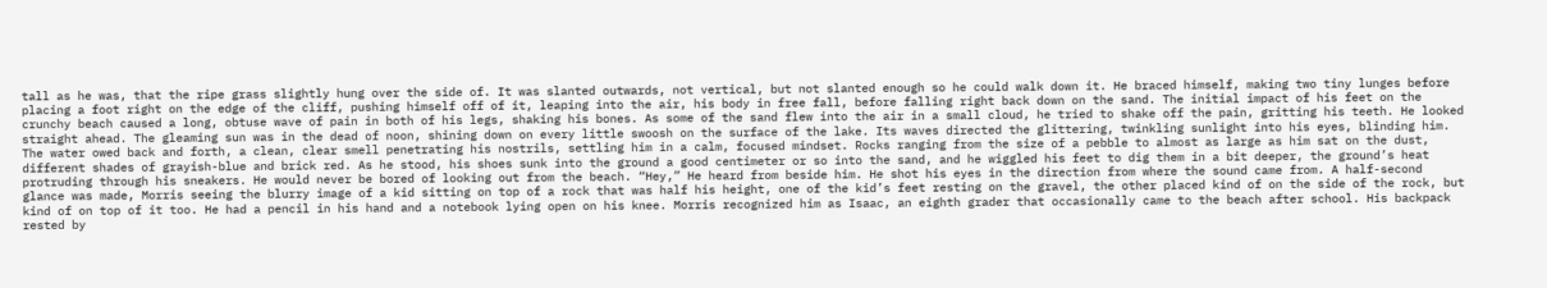tall as he was, that the ripe grass slightly hung over the side of. It was slanted outwards, not vertical, but not slanted enough so he could walk down it. He braced himself, making two tiny lunges before placing a foot right on the edge of the cliff, pushing himself off of it, leaping into the air, his body in free fall, before falling right back down on the sand. The initial impact of his feet on the crunchy beach caused a long, obtuse wave of pain in both of his legs, shaking his bones. As some of the sand flew into the air in a small cloud, he tried to shake off the pain, gritting his teeth. He looked straight ahead. The gleaming sun was in the dead of noon, shining down on every little swoosh on the surface of the lake. Its waves directed the glittering, twinkling sunlight into his eyes, blinding him. The water owed back and forth, a clean, clear smell penetrating his nostrils, settling him in a calm, focused mindset. Rocks ranging from the size of a pebble to almost as large as him sat on the dust, different shades of grayish-blue and brick red. As he stood, his shoes sunk into the ground a good centimeter or so into the sand, and he wiggled his feet to dig them in a bit deeper, the ground’s heat protruding through his sneakers. He would never be bored of looking out from the beach. “Hey,” He heard from beside him. He shot his eyes in the direction from where the sound came from. A half-second glance was made, Morris seeing the blurry image of a kid sitting on top of a rock that was half his height, one of the kid’s feet resting on the gravel, the other placed kind of on the side of the rock, but kind of on top of it too. He had a pencil in his hand and a notebook lying open on his knee. Morris recognized him as Isaac, an eighth grader that occasionally came to the beach after school. His backpack rested by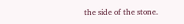the side of the stone.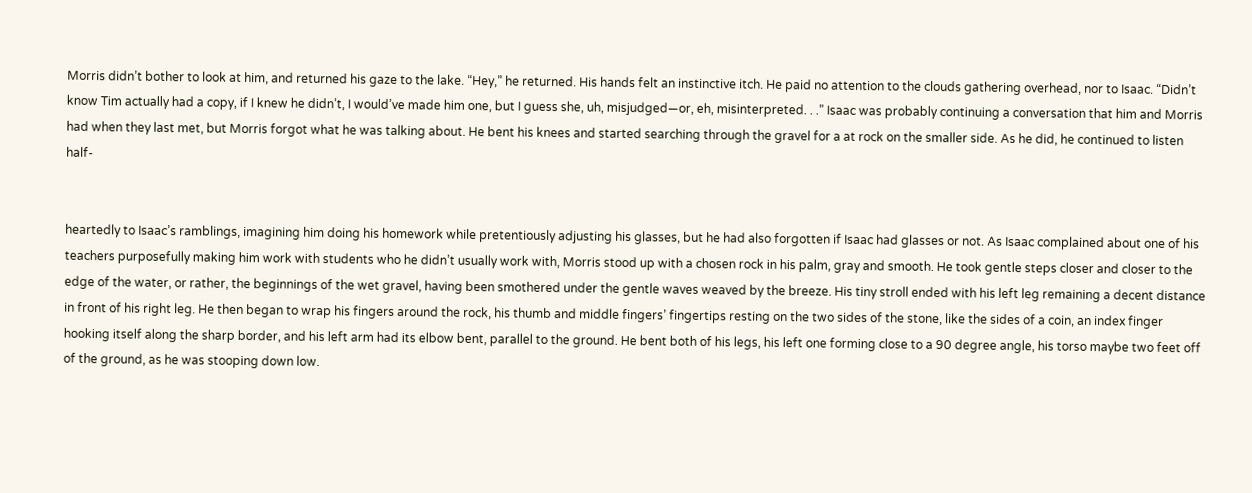Morris didn’t bother to look at him, and returned his gaze to the lake. “Hey,” he returned. His hands felt an instinctive itch. He paid no attention to the clouds gathering overhead, nor to Isaac. “Didn’t know Tim actually had a copy, if I knew he didn’t, I would’ve made him one, but I guess she, uh, misjudged—or, eh, misinterpreted. . .” Isaac was probably continuing a conversation that him and Morris had when they last met, but Morris forgot what he was talking about. He bent his knees and started searching through the gravel for a at rock on the smaller side. As he did, he continued to listen half-


heartedly to Isaac’s ramblings, imagining him doing his homework while pretentiously adjusting his glasses, but he had also forgotten if Isaac had glasses or not. As Isaac complained about one of his teachers purposefully making him work with students who he didn’t usually work with, Morris stood up with a chosen rock in his palm, gray and smooth. He took gentle steps closer and closer to the edge of the water, or rather, the beginnings of the wet gravel, having been smothered under the gentle waves weaved by the breeze. His tiny stroll ended with his left leg remaining a decent distance in front of his right leg. He then began to wrap his fingers around the rock, his thumb and middle fingers’ fingertips resting on the two sides of the stone, like the sides of a coin, an index finger hooking itself along the sharp border, and his left arm had its elbow bent, parallel to the ground. He bent both of his legs, his left one forming close to a 90 degree angle, his torso maybe two feet off of the ground, as he was stooping down low.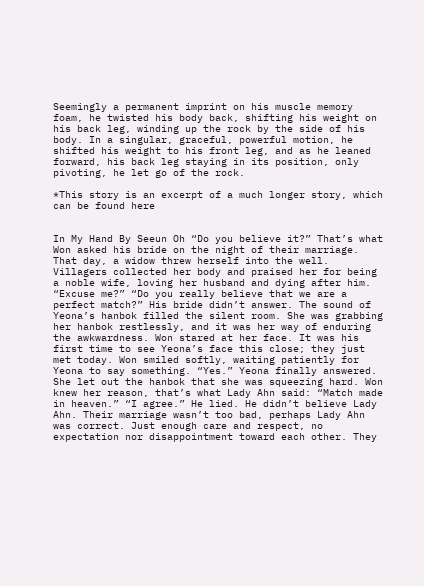Seemingly a permanent imprint on his muscle memory foam, he twisted his body back, shifting his weight on his back leg, winding up the rock by the side of his body. In a singular, graceful, powerful motion, he shifted his weight to his front leg, and as he leaned forward, his back leg staying in its position, only pivoting, he let go of the rock.

*This story is an excerpt of a much longer story, which can be found here


In My Hand By Seeun Oh “Do you believe it?” That’s what Won asked his bride on the night of their marriage. That day, a widow threw herself into the well. Villagers collected her body and praised her for being a noble wife, loving her husband and dying after him. “Excuse me?” “Do you really believe that we are a perfect match?” His bride didn’t answer. The sound of Yeona’s hanbok filled the silent room. She was grabbing her hanbok restlessly, and it was her way of enduring the awkwardness. Won stared at her face. It was his first time to see Yeona’s face this close; they just met today. Won smiled softly, waiting patiently for Yeona to say something. “Yes.” Yeona finally answered. She let out the hanbok that she was squeezing hard. Won knew her reason, that’s what Lady Ahn said: “Match made in heaven.” “I agree.” He lied. He didn’t believe Lady Ahn. Their marriage wasn’t too bad, perhaps Lady Ahn was correct. Just enough care and respect, no expectation nor disappointment toward each other. They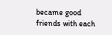became good friends with each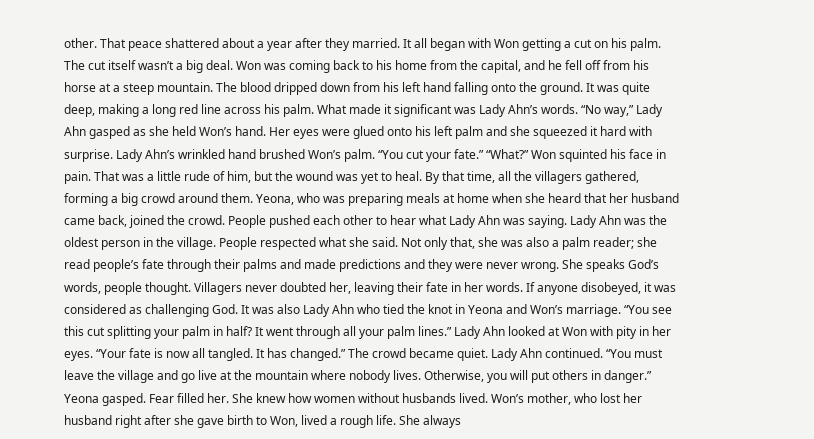other. That peace shattered about a year after they married. It all began with Won getting a cut on his palm. The cut itself wasn’t a big deal. Won was coming back to his home from the capital, and he fell off from his horse at a steep mountain. The blood dripped down from his left hand falling onto the ground. It was quite deep, making a long red line across his palm. What made it significant was Lady Ahn’s words. “No way,” Lady Ahn gasped as she held Won’s hand. Her eyes were glued onto his left palm and she squeezed it hard with surprise. Lady Ahn’s wrinkled hand brushed Won’s palm. “You cut your fate.” “What?” Won squinted his face in pain. That was a little rude of him, but the wound was yet to heal. By that time, all the villagers gathered, forming a big crowd around them. Yeona, who was preparing meals at home when she heard that her husband came back, joined the crowd. People pushed each other to hear what Lady Ahn was saying. Lady Ahn was the oldest person in the village. People respected what she said. Not only that, she was also a palm reader; she read people’s fate through their palms and made predictions and they were never wrong. She speaks God’s words, people thought. Villagers never doubted her, leaving their fate in her words. If anyone disobeyed, it was considered as challenging God. It was also Lady Ahn who tied the knot in Yeona and Won’s marriage. “You see this cut splitting your palm in half? It went through all your palm lines.” Lady Ahn looked at Won with pity in her eyes. “Your fate is now all tangled. It has changed.” The crowd became quiet. Lady Ahn continued. “You must leave the village and go live at the mountain where nobody lives. Otherwise, you will put others in danger.” Yeona gasped. Fear filled her. She knew how women without husbands lived. Won’s mother, who lost her husband right after she gave birth to Won, lived a rough life. She always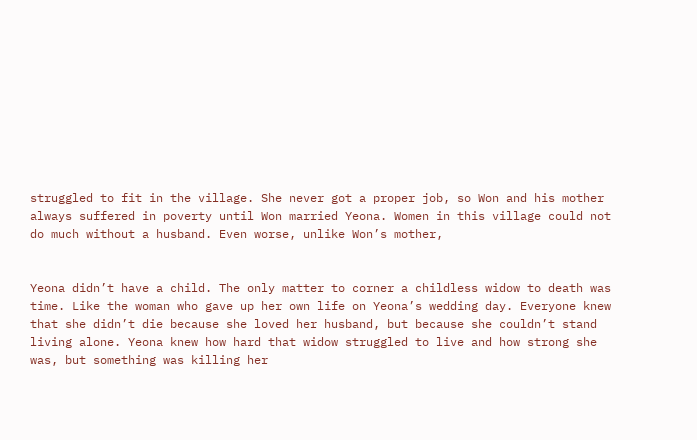struggled to fit in the village. She never got a proper job, so Won and his mother always suffered in poverty until Won married Yeona. Women in this village could not do much without a husband. Even worse, unlike Won’s mother,


Yeona didn’t have a child. The only matter to corner a childless widow to death was time. Like the woman who gave up her own life on Yeona’s wedding day. Everyone knew that she didn’t die because she loved her husband, but because she couldn’t stand living alone. Yeona knew how hard that widow struggled to live and how strong she was, but something was killing her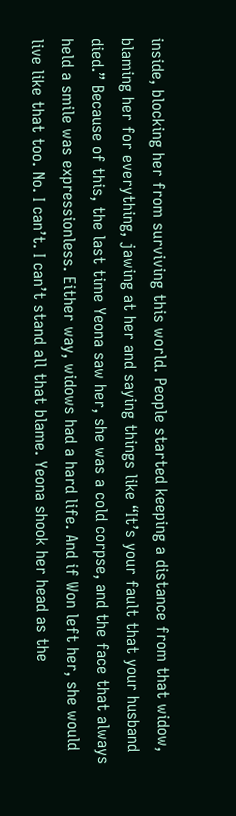inside, blocking her from surviving this world. People started keeping a distance from that widow, blaming her for everything, jawing at her and saying things like “It’s your fault that your husband died.” Because of this, the last time Yeona saw her, she was a cold corpse, and the face that always held a smile was expressionless. Either way, widows had a hard life. And if Won left her, she would live like that too. No. I can’t. I can’t stand all that blame. Yeona shook her head as the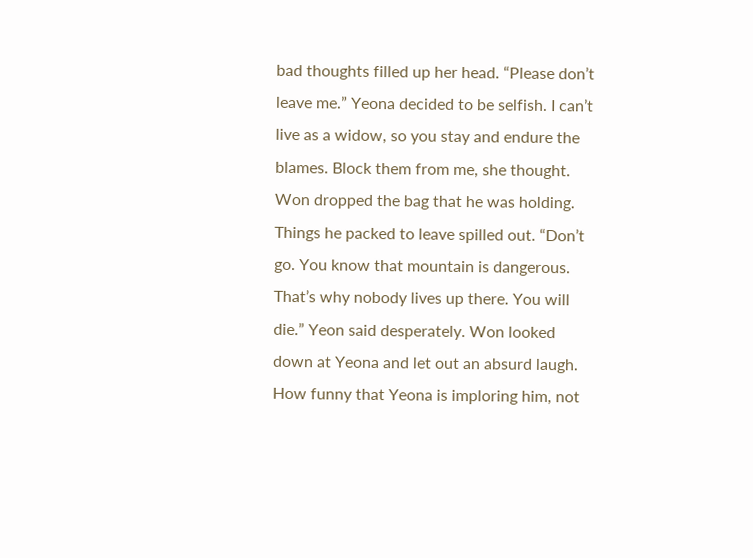bad thoughts filled up her head. “Please don’t leave me.” Yeona decided to be selfish. I can’t live as a widow, so you stay and endure the blames. Block them from me, she thought. Won dropped the bag that he was holding. Things he packed to leave spilled out. “Don’t go. You know that mountain is dangerous. That’s why nobody lives up there. You will die.” Yeon said desperately. Won looked down at Yeona and let out an absurd laugh. How funny that Yeona is imploring him, not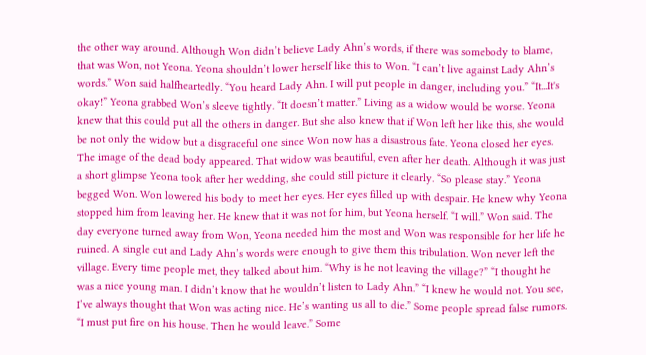the other way around. Although Won didn’t believe Lady Ahn’s words, if there was somebody to blame, that was Won, not Yeona. Yeona shouldn’t lower herself like this to Won. “I can’t live against Lady Ahn’s words.” Won said halfheartedly. “You heard Lady Ahn. I will put people in danger, including you.” “It...It's okay!” Yeona grabbed Won’s sleeve tightly. “It doesn’t matter.” Living as a widow would be worse. Yeona knew that this could put all the others in danger. But she also knew that if Won left her like this, she would be not only the widow but a disgraceful one since Won now has a disastrous fate. Yeona closed her eyes. The image of the dead body appeared. That widow was beautiful, even after her death. Although it was just a short glimpse Yeona took after her wedding, she could still picture it clearly. “So please stay.” Yeona begged Won. Won lowered his body to meet her eyes. Her eyes filled up with despair. He knew why Yeona stopped him from leaving her. He knew that it was not for him, but Yeona herself. “I will.” Won said. The day everyone turned away from Won, Yeona needed him the most and Won was responsible for her life he ruined. A single cut and Lady Ahn’s words were enough to give them this tribulation. Won never left the village. Every time people met, they talked about him. “Why is he not leaving the village?” “I thought he was a nice young man. I didn’t know that he wouldn’t listen to Lady Ahn.” “I knew he would not. You see, I’ve always thought that Won was acting nice. He’s wanting us all to die.” Some people spread false rumors. “I must put fire on his house. Then he would leave.” Some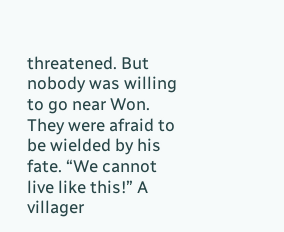threatened. But nobody was willing to go near Won. They were afraid to be wielded by his fate. “We cannot live like this!” A villager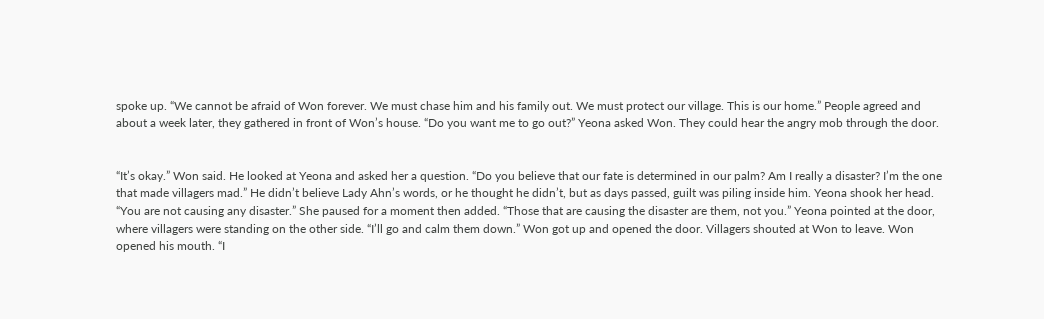spoke up. “We cannot be afraid of Won forever. We must chase him and his family out. We must protect our village. This is our home.” People agreed and about a week later, they gathered in front of Won’s house. “Do you want me to go out?” Yeona asked Won. They could hear the angry mob through the door.


“It’s okay.” Won said. He looked at Yeona and asked her a question. “Do you believe that our fate is determined in our palm? Am I really a disaster? I’m the one that made villagers mad.” He didn’t believe Lady Ahn’s words, or he thought he didn’t, but as days passed, guilt was piling inside him. Yeona shook her head. “You are not causing any disaster.” She paused for a moment then added. “Those that are causing the disaster are them, not you.” Yeona pointed at the door, where villagers were standing on the other side. “I’ll go and calm them down.” Won got up and opened the door. Villagers shouted at Won to leave. Won opened his mouth. “I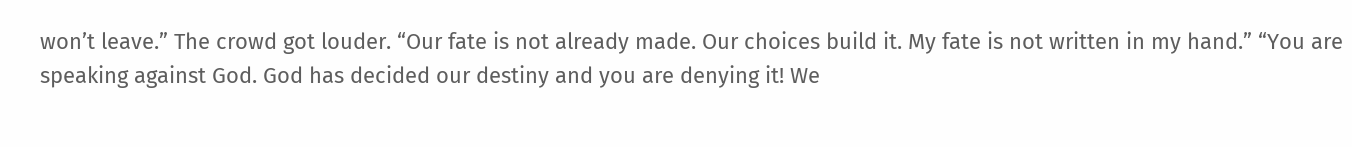won’t leave.” The crowd got louder. “Our fate is not already made. Our choices build it. My fate is not written in my hand.” “You are speaking against God. God has decided our destiny and you are denying it! We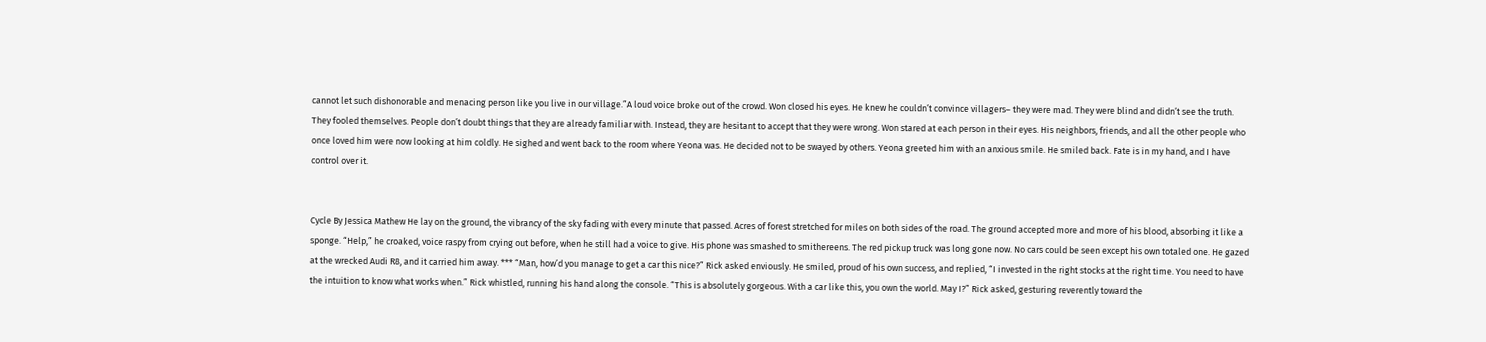cannot let such dishonorable and menacing person like you live in our village.”A loud voice broke out of the crowd. Won closed his eyes. He knew he couldn’t convince villagers– they were mad. They were blind and didn’t see the truth. They fooled themselves. People don’t doubt things that they are already familiar with. Instead, they are hesitant to accept that they were wrong. Won stared at each person in their eyes. His neighbors, friends, and all the other people who once loved him were now looking at him coldly. He sighed and went back to the room where Yeona was. He decided not to be swayed by others. Yeona greeted him with an anxious smile. He smiled back. Fate is in my hand, and I have control over it.


Cycle By Jessica Mathew He lay on the ground, the vibrancy of the sky fading with every minute that passed. Acres of forest stretched for miles on both sides of the road. The ground accepted more and more of his blood, absorbing it like a sponge. “Help,” he croaked, voice raspy from crying out before, when he still had a voice to give. His phone was smashed to smithereens. The red pickup truck was long gone now. No cars could be seen except his own totaled one. He gazed at the wrecked Audi R8, and it carried him away. *** “Man, how’d you manage to get a car this nice?” Rick asked enviously. He smiled, proud of his own success, and replied, “I invested in the right stocks at the right time. You need to have the intuition to know what works when.” Rick whistled, running his hand along the console. “This is absolutely gorgeous. With a car like this, you own the world. May I?” Rick asked, gesturing reverently toward the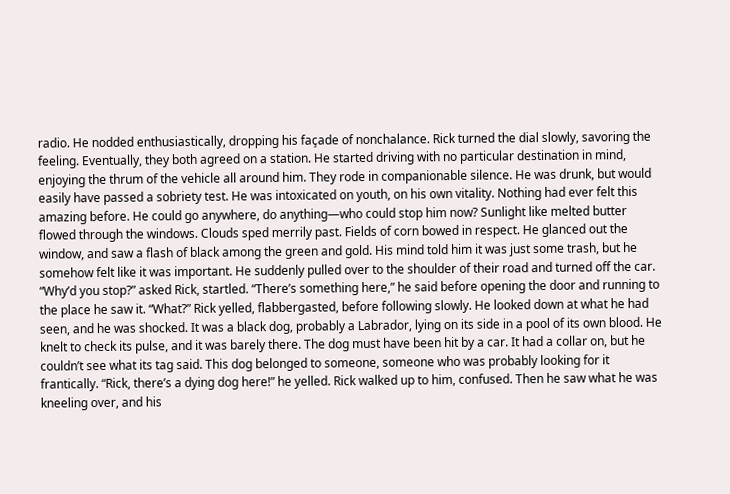radio. He nodded enthusiastically, dropping his façade of nonchalance. Rick turned the dial slowly, savoring the feeling. Eventually, they both agreed on a station. He started driving with no particular destination in mind, enjoying the thrum of the vehicle all around him. They rode in companionable silence. He was drunk, but would easily have passed a sobriety test. He was intoxicated on youth, on his own vitality. Nothing had ever felt this amazing before. He could go anywhere, do anything—who could stop him now? Sunlight like melted butter flowed through the windows. Clouds sped merrily past. Fields of corn bowed in respect. He glanced out the window, and saw a flash of black among the green and gold. His mind told him it was just some trash, but he somehow felt like it was important. He suddenly pulled over to the shoulder of their road and turned off the car. “Why’d you stop?” asked Rick, startled. “There’s something here,” he said before opening the door and running to the place he saw it. “What?” Rick yelled, flabbergasted, before following slowly. He looked down at what he had seen, and he was shocked. It was a black dog, probably a Labrador, lying on its side in a pool of its own blood. He knelt to check its pulse, and it was barely there. The dog must have been hit by a car. It had a collar on, but he couldn’t see what its tag said. This dog belonged to someone, someone who was probably looking for it frantically. “Rick, there’s a dying dog here!” he yelled. Rick walked up to him, confused. Then he saw what he was kneeling over, and his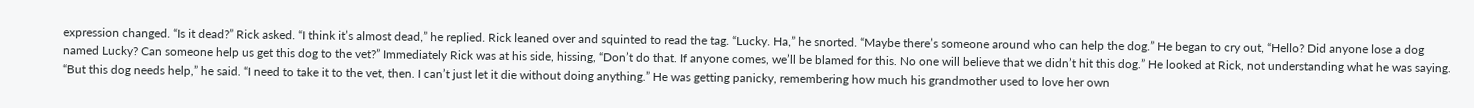expression changed. “Is it dead?” Rick asked. “I think it’s almost dead,” he replied. Rick leaned over and squinted to read the tag. “Lucky. Ha,” he snorted. “Maybe there’s someone around who can help the dog.” He began to cry out, “Hello? Did anyone lose a dog named Lucky? Can someone help us get this dog to the vet?” Immediately Rick was at his side, hissing, “Don’t do that. If anyone comes, we’ll be blamed for this. No one will believe that we didn’t hit this dog.” He looked at Rick, not understanding what he was saying. “But this dog needs help,” he said. “I need to take it to the vet, then. I can’t just let it die without doing anything.” He was getting panicky, remembering how much his grandmother used to love her own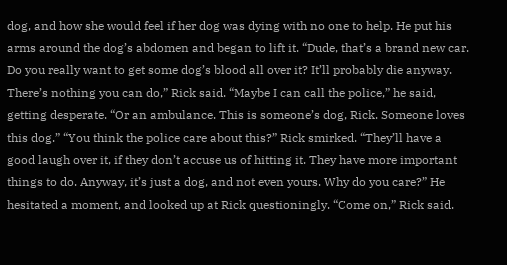dog, and how she would feel if her dog was dying with no one to help. He put his arms around the dog’s abdomen and began to lift it. “Dude, that’s a brand new car. Do you really want to get some dog’s blood all over it? It’ll probably die anyway. There’s nothing you can do,” Rick said. “Maybe I can call the police,” he said, getting desperate. “Or an ambulance. This is someone’s dog, Rick. Someone loves this dog.” “You think the police care about this?” Rick smirked. “They’ll have a good laugh over it, if they don’t accuse us of hitting it. They have more important things to do. Anyway, it’s just a dog, and not even yours. Why do you care?” He hesitated a moment, and looked up at Rick questioningly. “Come on,” Rick said.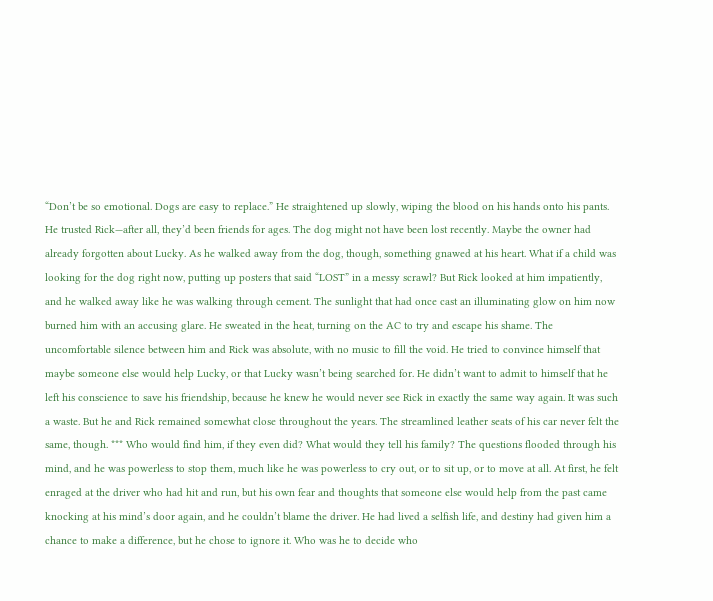“Don’t be so emotional. Dogs are easy to replace.” He straightened up slowly, wiping the blood on his hands onto his pants. He trusted Rick—after all, they’d been friends for ages. The dog might not have been lost recently. Maybe the owner had already forgotten about Lucky. As he walked away from the dog, though, something gnawed at his heart. What if a child was looking for the dog right now, putting up posters that said “LOST” in a messy scrawl? But Rick looked at him impatiently, and he walked away like he was walking through cement. The sunlight that had once cast an illuminating glow on him now burned him with an accusing glare. He sweated in the heat, turning on the AC to try and escape his shame. The uncomfortable silence between him and Rick was absolute, with no music to fill the void. He tried to convince himself that maybe someone else would help Lucky, or that Lucky wasn’t being searched for. He didn’t want to admit to himself that he left his conscience to save his friendship, because he knew he would never see Rick in exactly the same way again. It was such a waste. But he and Rick remained somewhat close throughout the years. The streamlined leather seats of his car never felt the same, though. *** Who would find him, if they even did? What would they tell his family? The questions flooded through his mind, and he was powerless to stop them, much like he was powerless to cry out, or to sit up, or to move at all. At first, he felt enraged at the driver who had hit and run, but his own fear and thoughts that someone else would help from the past came knocking at his mind’s door again, and he couldn’t blame the driver. He had lived a selfish life, and destiny had given him a chance to make a difference, but he chose to ignore it. Who was he to decide who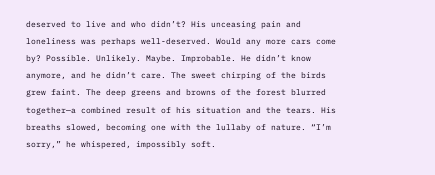deserved to live and who didn’t? His unceasing pain and loneliness was perhaps well-deserved. Would any more cars come by? Possible. Unlikely. Maybe. Improbable. He didn’t know anymore, and he didn’t care. The sweet chirping of the birds grew faint. The deep greens and browns of the forest blurred together—a combined result of his situation and the tears. His breaths slowed, becoming one with the lullaby of nature. “I’m sorry,” he whispered, impossibly soft.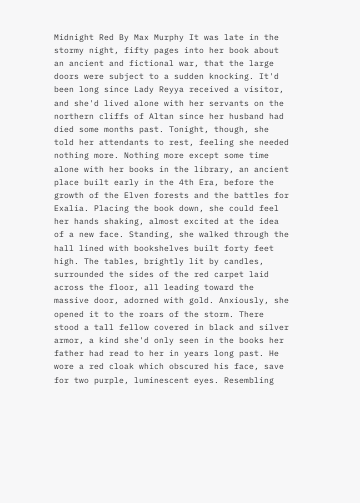Midnight Red By Max Murphy It was late in the stormy night, fifty pages into her book about an ancient and fictional war, that the large doors were subject to a sudden knocking. It'd been long since Lady Reyya received a visitor, and she'd lived alone with her servants on the northern cliffs of Altan since her husband had died some months past. Tonight, though, she told her attendants to rest, feeling she needed nothing more. Nothing more except some time alone with her books in the library, an ancient place built early in the 4th Era, before the growth of the Elven forests and the battles for Exalia. Placing the book down, she could feel her hands shaking, almost excited at the idea of a new face. Standing, she walked through the hall lined with bookshelves built forty feet high. The tables, brightly lit by candles, surrounded the sides of the red carpet laid across the floor, all leading toward the massive door, adorned with gold. Anxiously, she opened it to the roars of the storm. There stood a tall fellow covered in black and silver armor, a kind she'd only seen in the books her father had read to her in years long past. He wore a red cloak which obscured his face, save for two purple, luminescent eyes. Resembling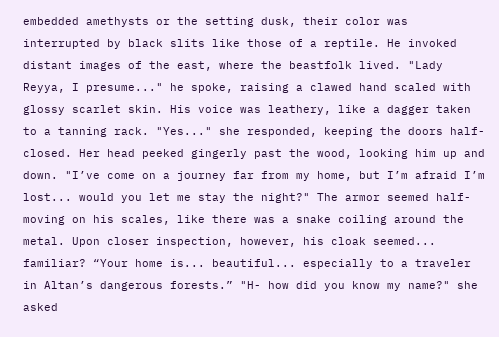embedded amethysts or the setting dusk, their color was interrupted by black slits like those of a reptile. He invoked distant images of the east, where the beastfolk lived. "Lady Reyya, I presume..." he spoke, raising a clawed hand scaled with glossy scarlet skin. His voice was leathery, like a dagger taken to a tanning rack. "Yes..." she responded, keeping the doors half-closed. Her head peeked gingerly past the wood, looking him up and down. "I’ve come on a journey far from my home, but I’m afraid I’m lost... would you let me stay the night?" The armor seemed half-moving on his scales, like there was a snake coiling around the metal. Upon closer inspection, however, his cloak seemed... familiar? “Your home is... beautiful... especially to a traveler in Altan’s dangerous forests.” "H- how did you know my name?" she asked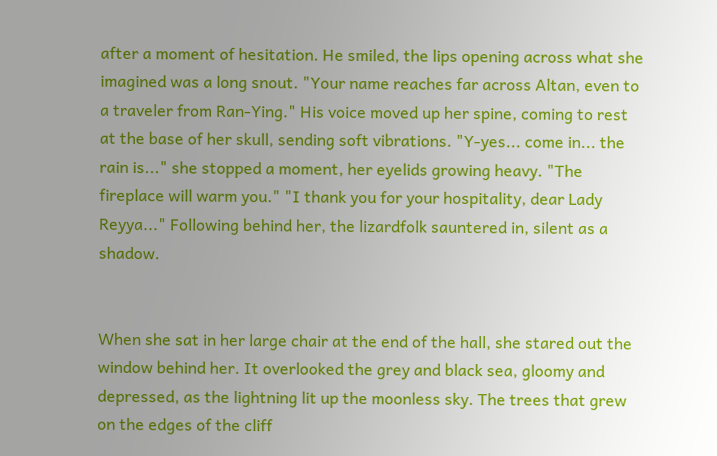after a moment of hesitation. He smiled, the lips opening across what she imagined was a long snout. "Your name reaches far across Altan, even to a traveler from Ran-Ying." His voice moved up her spine, coming to rest at the base of her skull, sending soft vibrations. "Y-yes... come in... the rain is..." she stopped a moment, her eyelids growing heavy. "The fireplace will warm you." "I thank you for your hospitality, dear Lady Reyya..." Following behind her, the lizardfolk sauntered in, silent as a shadow.


When she sat in her large chair at the end of the hall, she stared out the window behind her. It overlooked the grey and black sea, gloomy and depressed, as the lightning lit up the moonless sky. The trees that grew on the edges of the cliff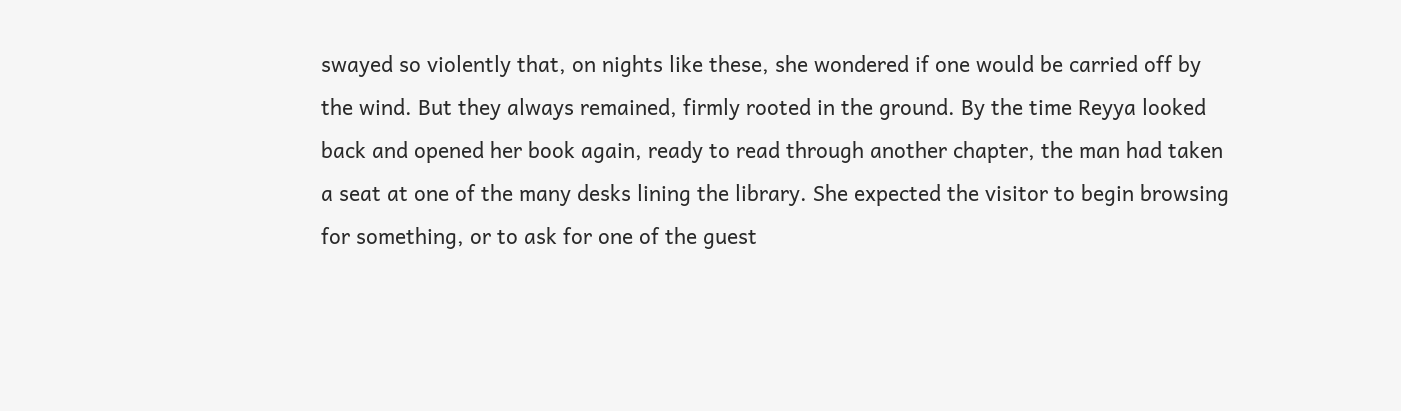swayed so violently that, on nights like these, she wondered if one would be carried off by the wind. But they always remained, firmly rooted in the ground. By the time Reyya looked back and opened her book again, ready to read through another chapter, the man had taken a seat at one of the many desks lining the library. She expected the visitor to begin browsing for something, or to ask for one of the guest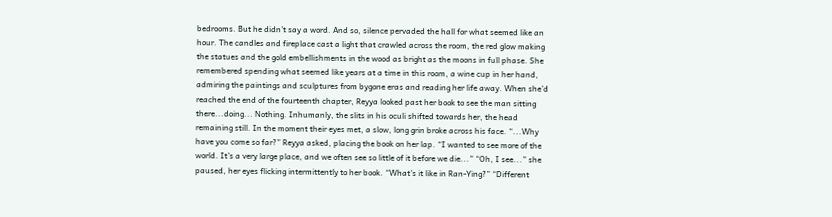bedrooms. But he didn’t say a word. And so, silence pervaded the hall for what seemed like an hour. The candles and fireplace cast a light that crawled across the room, the red glow making the statues and the gold embellishments in the wood as bright as the moons in full phase. She remembered spending what seemed like years at a time in this room, a wine cup in her hand, admiring the paintings and sculptures from bygone eras and reading her life away. When she’d reached the end of the fourteenth chapter, Reyya looked past her book to see the man sitting there...doing... Nothing. Inhumanly, the slits in his oculi shifted towards her, the head remaining still. In the moment their eyes met, a slow, long grin broke across his face. “...Why have you come so far?” Reyya asked, placing the book on her lap. “I wanted to see more of the world. It’s a very large place, and we often see so little of it before we die...” “Oh, I see...” she paused, her eyes flicking intermittently to her book. “What’s it like in Ran-Ying?” “Different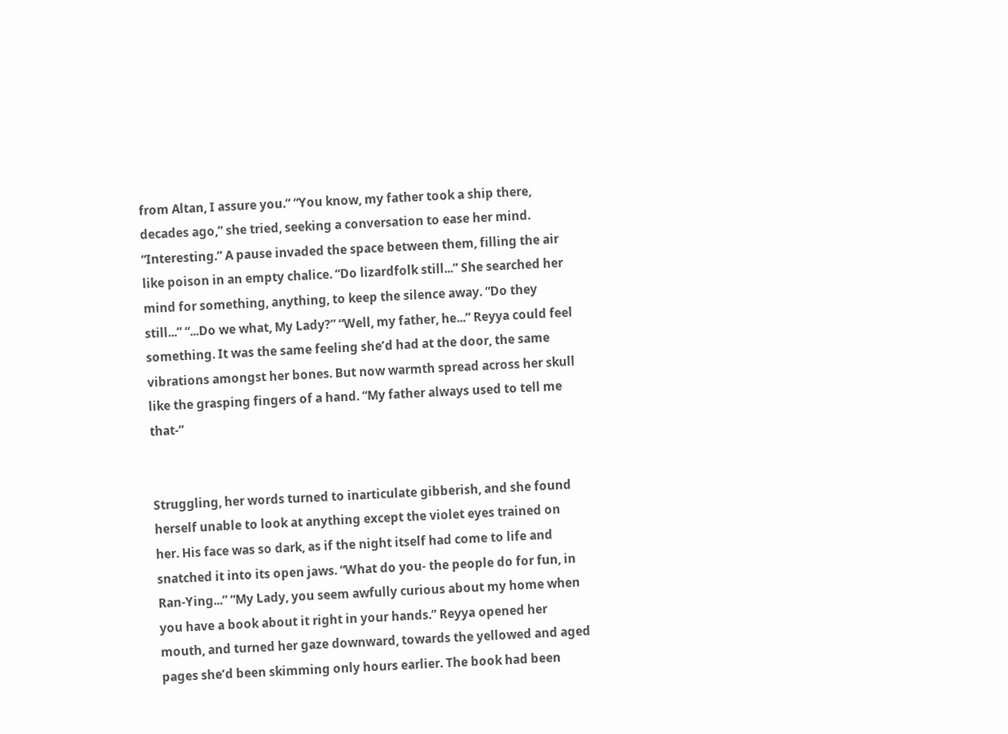from Altan, I assure you.” “You know, my father took a ship there, decades ago,” she tried, seeking a conversation to ease her mind. “Interesting.” A pause invaded the space between them, filling the air like poison in an empty chalice. “Do lizardfolk still...” She searched her mind for something, anything, to keep the silence away. “Do they still...” “...Do we what, My Lady?” “Well, my father, he...” Reyya could feel something. It was the same feeling she’d had at the door, the same vibrations amongst her bones. But now warmth spread across her skull like the grasping fingers of a hand. “My father always used to tell me that-”


Struggling, her words turned to inarticulate gibberish, and she found herself unable to look at anything except the violet eyes trained on her. His face was so dark, as if the night itself had come to life and snatched it into its open jaws. “What do you- the people do for fun, in Ran-Ying...” “My Lady, you seem awfully curious about my home when you have a book about it right in your hands.” Reyya opened her mouth, and turned her gaze downward, towards the yellowed and aged pages she’d been skimming only hours earlier. The book had been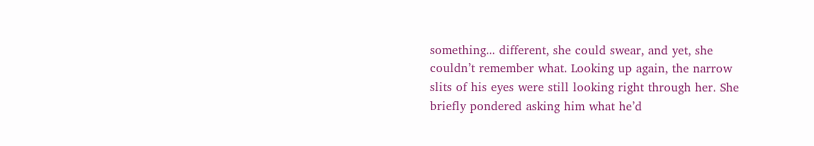something... different, she could swear, and yet, she couldn’t remember what. Looking up again, the narrow slits of his eyes were still looking right through her. She briefly pondered asking him what he’d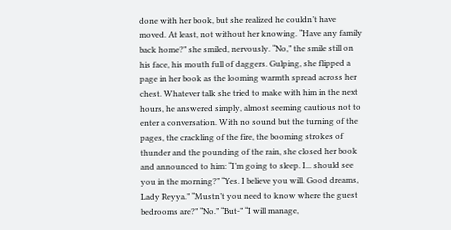done with her book, but she realized he couldn’t have moved. At least, not without her knowing. “Have any family back home?” she smiled, nervously. “No,” the smile still on his face, his mouth full of daggers. Gulping, she flipped a page in her book as the looming warmth spread across her chest. Whatever talk she tried to make with him in the next hours, he answered simply, almost seeming cautious not to enter a conversation. With no sound but the turning of the pages, the crackling of the fire, the booming strokes of thunder and the pounding of the rain, she closed her book and announced to him: “I’m going to sleep. I... should see you in the morning?” “Yes. I believe you will. Good dreams, Lady Reyya.” “Mustn’t you need to know where the guest bedrooms are?” “No.” “But-” “I will manage,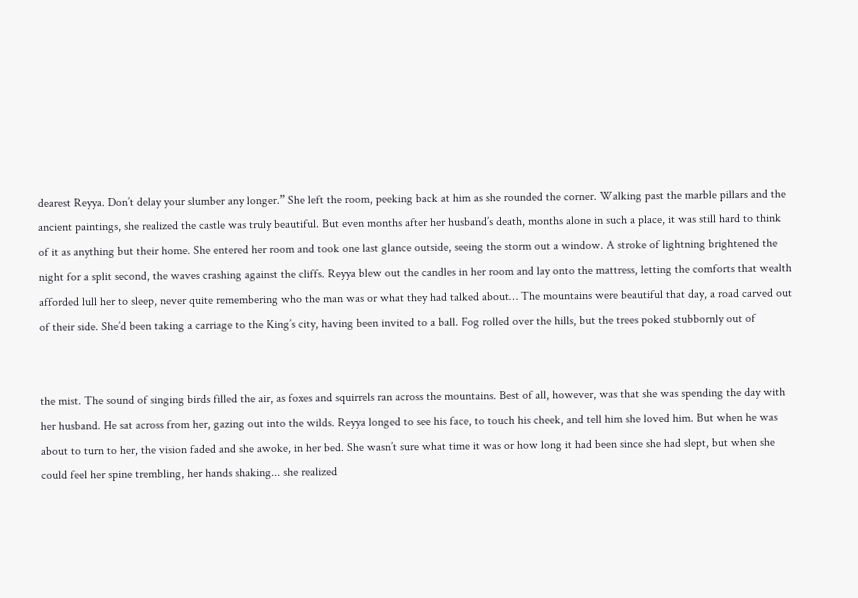dearest Reyya. Don’t delay your slumber any longer.” She left the room, peeking back at him as she rounded the corner. Walking past the marble pillars and the ancient paintings, she realized the castle was truly beautiful. But even months after her husband’s death, months alone in such a place, it was still hard to think of it as anything but their home. She entered her room and took one last glance outside, seeing the storm out a window. A stroke of lightning brightened the night for a split second, the waves crashing against the cliffs. Reyya blew out the candles in her room and lay onto the mattress, letting the comforts that wealth afforded lull her to sleep, never quite remembering who the man was or what they had talked about… The mountains were beautiful that day, a road carved out of their side. She’d been taking a carriage to the King’s city, having been invited to a ball. Fog rolled over the hills, but the trees poked stubbornly out of


the mist. The sound of singing birds filled the air, as foxes and squirrels ran across the mountains. Best of all, however, was that she was spending the day with her husband. He sat across from her, gazing out into the wilds. Reyya longed to see his face, to touch his cheek, and tell him she loved him. But when he was about to turn to her, the vision faded and she awoke, in her bed. She wasn’t sure what time it was or how long it had been since she had slept, but when she could feel her spine trembling, her hands shaking... she realized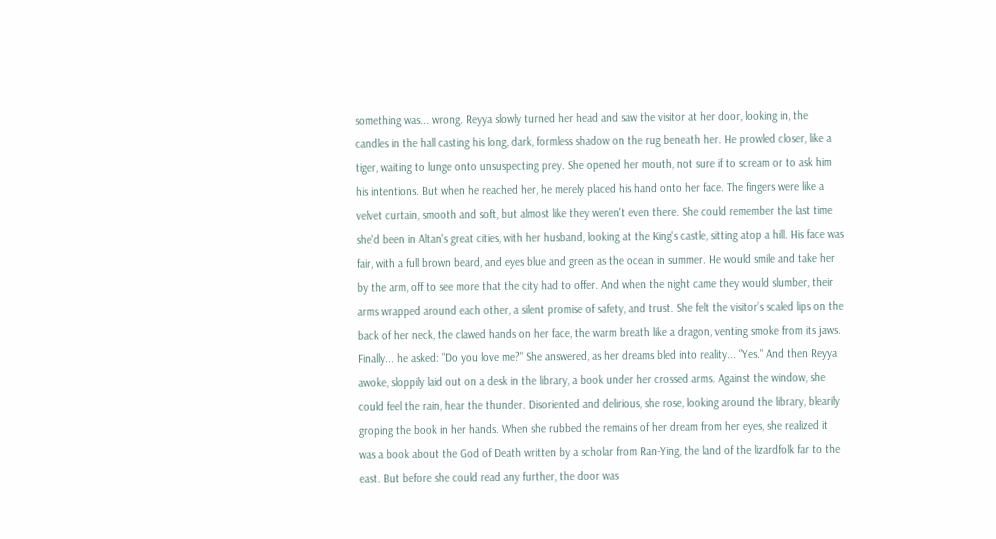something was... wrong. Reyya slowly turned her head and saw the visitor at her door, looking in, the candles in the hall casting his long, dark, formless shadow on the rug beneath her. He prowled closer, like a tiger, waiting to lunge onto unsuspecting prey. She opened her mouth, not sure if to scream or to ask him his intentions. But when he reached her, he merely placed his hand onto her face. The fingers were like a velvet curtain, smooth and soft, but almost like they weren't even there. She could remember the last time she'd been in Altan's great cities, with her husband, looking at the King's castle, sitting atop a hill. His face was fair, with a full brown beard, and eyes blue and green as the ocean in summer. He would smile and take her by the arm, off to see more that the city had to offer. And when the night came they would slumber, their arms wrapped around each other, a silent promise of safety, and trust. She felt the visitor’s scaled lips on the back of her neck, the clawed hands on her face, the warm breath like a dragon, venting smoke from its jaws. Finally... he asked: "Do you love me?" She answered, as her dreams bled into reality... "Yes." And then Reyya awoke, sloppily laid out on a desk in the library, a book under her crossed arms. Against the window, she could feel the rain, hear the thunder. Disoriented and delirious, she rose, looking around the library, blearily groping the book in her hands. When she rubbed the remains of her dream from her eyes, she realized it was a book about the God of Death written by a scholar from Ran-Ying, the land of the lizardfolk far to the east. But before she could read any further, the door was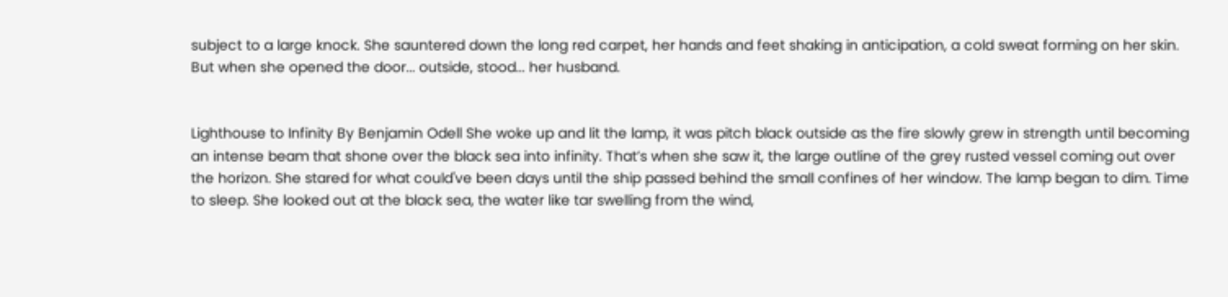subject to a large knock. She sauntered down the long red carpet, her hands and feet shaking in anticipation, a cold sweat forming on her skin. But when she opened the door... outside, stood... her husband.


Lighthouse to Infinity By Benjamin Odell She woke up and lit the lamp, it was pitch black outside as the fire slowly grew in strength until becoming an intense beam that shone over the black sea into infinity. That’s when she saw it, the large outline of the grey rusted vessel coming out over the horizon. She stared for what could've been days until the ship passed behind the small confines of her window. The lamp began to dim. Time to sleep. She looked out at the black sea, the water like tar swelling from the wind,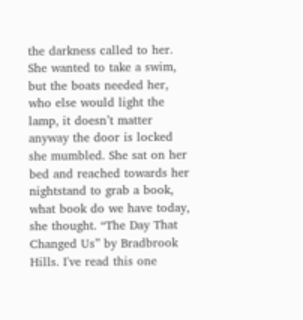the darkness called to her. She wanted to take a swim, but the boats needed her, who else would light the lamp, it doesn’t matter anyway the door is locked she mumbled. She sat on her bed and reached towards her nightstand to grab a book, what book do we have today, she thought. “The Day That Changed Us” by Bradbrook Hills. I've read this one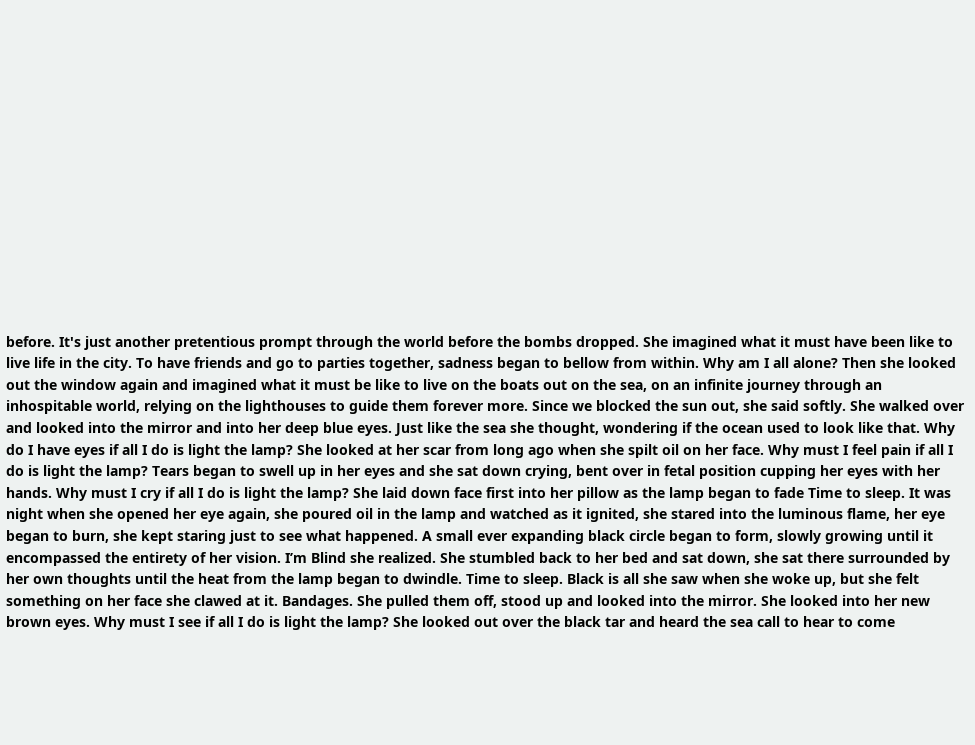before. It's just another pretentious prompt through the world before the bombs dropped. She imagined what it must have been like to live life in the city. To have friends and go to parties together, sadness began to bellow from within. Why am I all alone? Then she looked out the window again and imagined what it must be like to live on the boats out on the sea, on an infinite journey through an inhospitable world, relying on the lighthouses to guide them forever more. Since we blocked the sun out, she said softly. She walked over and looked into the mirror and into her deep blue eyes. Just like the sea she thought, wondering if the ocean used to look like that. Why do I have eyes if all I do is light the lamp? She looked at her scar from long ago when she spilt oil on her face. Why must I feel pain if all I do is light the lamp? Tears began to swell up in her eyes and she sat down crying, bent over in fetal position cupping her eyes with her hands. Why must I cry if all I do is light the lamp? She laid down face first into her pillow as the lamp began to fade Time to sleep. It was night when she opened her eye again, she poured oil in the lamp and watched as it ignited, she stared into the luminous flame, her eye began to burn, she kept staring just to see what happened. A small ever expanding black circle began to form, slowly growing until it encompassed the entirety of her vision. I’m Blind she realized. She stumbled back to her bed and sat down, she sat there surrounded by her own thoughts until the heat from the lamp began to dwindle. Time to sleep. Black is all she saw when she woke up, but she felt something on her face she clawed at it. Bandages. She pulled them off, stood up and looked into the mirror. She looked into her new brown eyes. Why must I see if all I do is light the lamp? She looked out over the black tar and heard the sea call to hear to come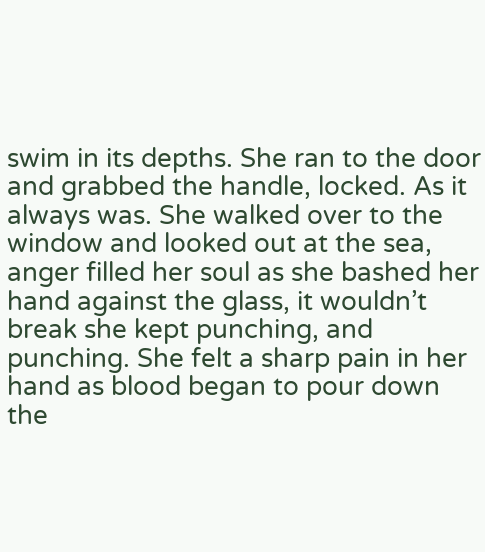swim in its depths. She ran to the door and grabbed the handle, locked. As it always was. She walked over to the window and looked out at the sea, anger filled her soul as she bashed her hand against the glass, it wouldn’t break she kept punching, and punching. She felt a sharp pain in her hand as blood began to pour down the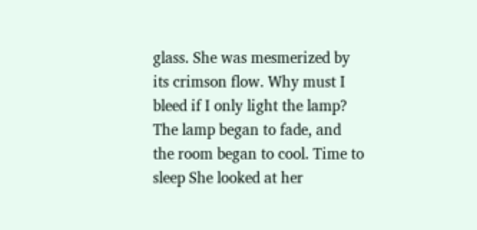glass. She was mesmerized by its crimson flow. Why must I bleed if I only light the lamp? The lamp began to fade, and the room began to cool. Time to sleep She looked at her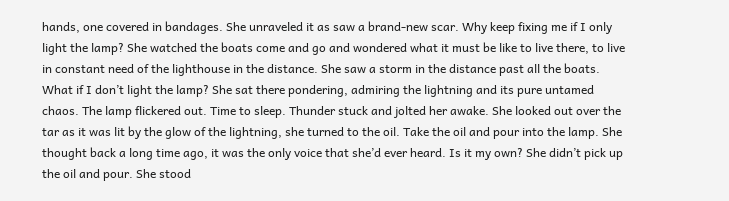hands, one covered in bandages. She unraveled it as saw a brand-new scar. Why keep fixing me if I only light the lamp? She watched the boats come and go and wondered what it must be like to live there, to live in constant need of the lighthouse in the distance. She saw a storm in the distance past all the boats. What if I don’t light the lamp? She sat there pondering, admiring the lightning and its pure untamed chaos. The lamp flickered out. Time to sleep. Thunder stuck and jolted her awake. She looked out over the tar as it was lit by the glow of the lightning, she turned to the oil. Take the oil and pour into the lamp. She thought back a long time ago, it was the only voice that she’d ever heard. Is it my own? She didn’t pick up the oil and pour. She stood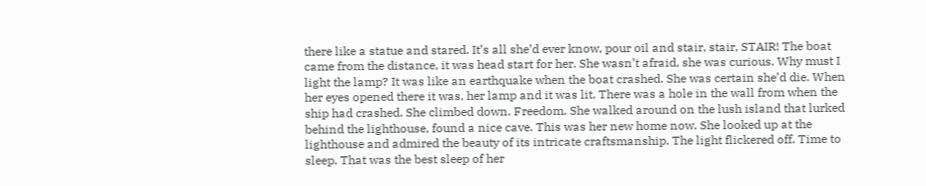there like a statue and stared. It’s all she’d ever know, pour oil and stair, stair, STAIR! The boat came from the distance, it was head start for her. She wasn’t afraid, she was curious. Why must I light the lamp? It was like an earthquake when the boat crashed. She was certain she’d die. When her eyes opened there it was, her lamp and it was lit. There was a hole in the wall from when the ship had crashed. She climbed down. Freedom. She walked around on the lush island that lurked behind the lighthouse, found a nice cave. This was her new home now. She looked up at the lighthouse and admired the beauty of its intricate craftsmanship. The light flickered off. Time to sleep. That was the best sleep of her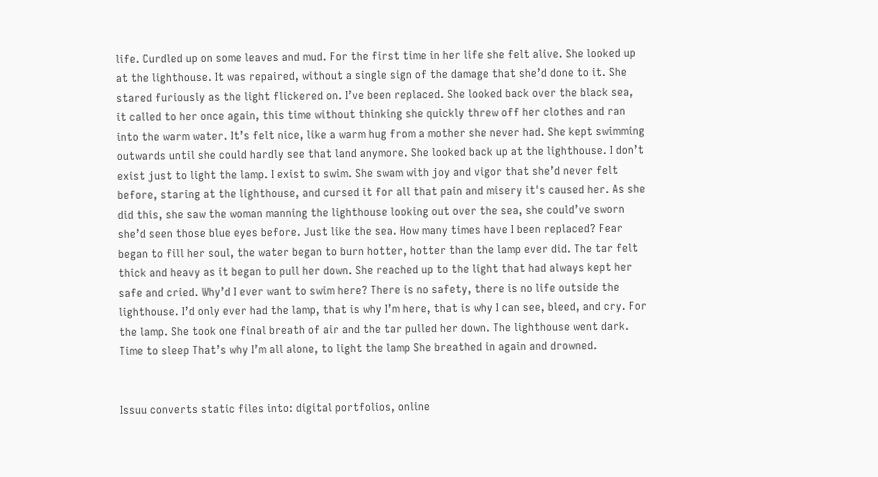life. Curdled up on some leaves and mud. For the first time in her life she felt alive. She looked up at the lighthouse. It was repaired, without a single sign of the damage that she’d done to it. She stared furiously as the light flickered on. I’ve been replaced. She looked back over the black sea, it called to her once again, this time without thinking she quickly threw off her clothes and ran into the warm water. It’s felt nice, like a warm hug from a mother she never had. She kept swimming outwards until she could hardly see that land anymore. She looked back up at the lighthouse. I don’t exist just to light the lamp. I exist to swim. She swam with joy and vigor that she’d never felt before, staring at the lighthouse, and cursed it for all that pain and misery it's caused her. As she did this, she saw the woman manning the lighthouse looking out over the sea, she could’ve sworn she’d seen those blue eyes before. Just like the sea. How many times have I been replaced? Fear began to fill her soul, the water began to burn hotter, hotter than the lamp ever did. The tar felt thick and heavy as it began to pull her down. She reached up to the light that had always kept her safe and cried. Why’d I ever want to swim here? There is no safety, there is no life outside the lighthouse. I’d only ever had the lamp, that is why I’m here, that is why I can see, bleed, and cry. For the lamp. She took one final breath of air and the tar pulled her down. The lighthouse went dark. Time to sleep That’s why I’m all alone, to light the lamp She breathed in again and drowned.


Issuu converts static files into: digital portfolios, online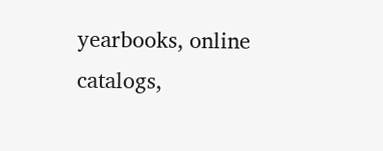yearbooks, online catalogs,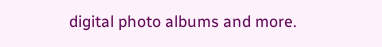digital photo albums and more.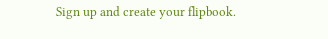Sign up and create your flipbook.